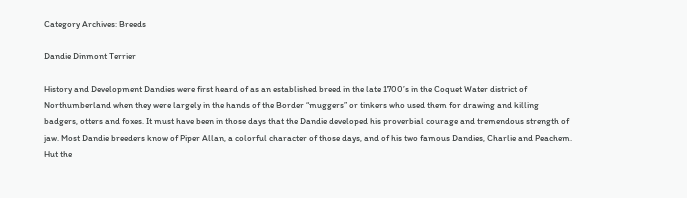Category Archives: Breeds

Dandie Dinmont Terrier

History and Development Dandies were first heard of as an established breed in the late 1700’s in the Coquet Water district of Northumberland when they were largely in the hands of the Border “muggers” or tinkers who used them for drawing and killing badgers, otters and foxes. It must have been in those days that the Dandie developed his proverbial courage and tremendous strength of jaw. Most Dandie breeders know of Piper Allan, a colorful character of those days, and of his two famous Dandies, Charlie and Peachem. Hut the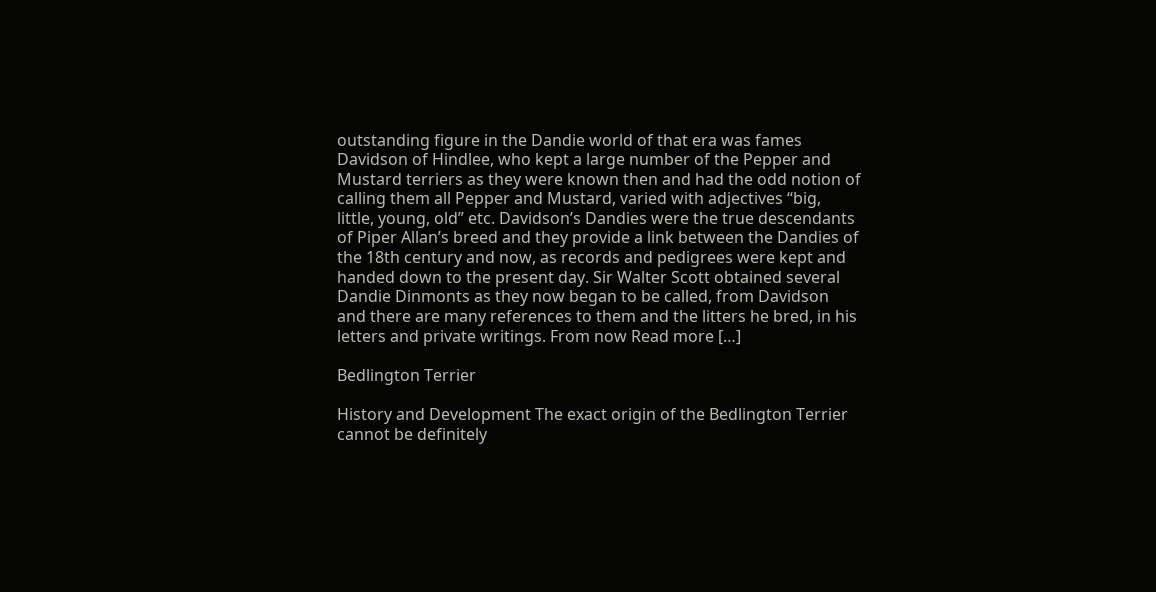outstanding figure in the Dandie world of that era was fames Davidson of Hindlee, who kept a large number of the Pepper and Mustard terriers as they were known then and had the odd notion of calling them all Pepper and Mustard, varied with adjectives “big, little, young, old” etc. Davidson’s Dandies were the true descendants of Piper Allan’s breed and they provide a link between the Dandies of the 18th century and now, as records and pedigrees were kept and handed down to the present day. Sir Walter Scott obtained several Dandie Dinmonts as they now began to be called, from Davidson and there are many references to them and the litters he bred, in his letters and private writings. From now Read more […]

Bedlington Terrier

History and Development The exact origin of the Bedlington Terrier cannot be definitely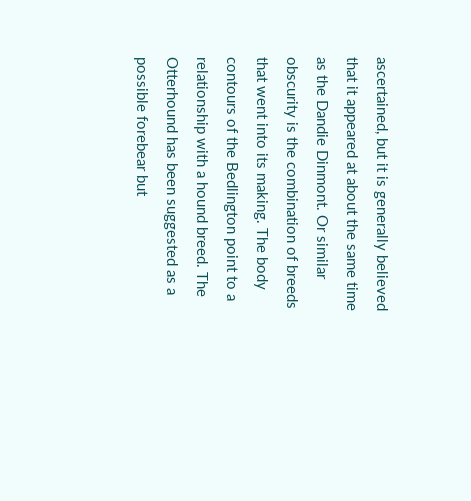ascertained, but it is generally believed that it appeared at about the same time as the Dandie Dinmont. Or similar obscurity is the combination of breeds that went into its making. The body contours of the Bedlington point to a relationship with a hound breed. The Otterhound has been suggested as a possible forebear but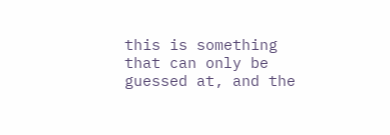this is something that can only be guessed at, and the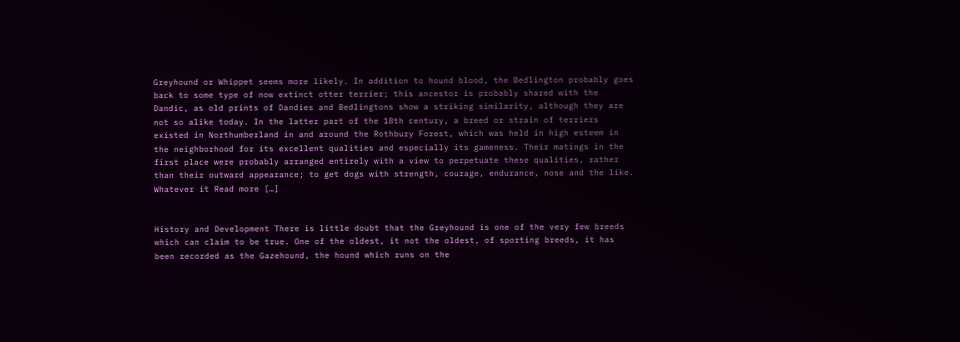Greyhound or Whippet seems more likely. In addition to hound blood, the Bedlington probably goes back to some type of now extinct otter terrier; this ancestor is probably shared with the Dandic, as old prints of Dandies and Bedlingtons show a striking similarity, although they are not so alike today. In the latter part of the 18th century, a breed or strain of terriers existed in Northumberland in and around the Rothbury Forest, which was held in high esteem in the neighborhood for its excellent qualities and especially its gameness. Their matings in the first place were probably arranged entirely with a view to perpetuate these qualities, rather than their outward appearance; to get dogs with strength, courage, endurance, nose and the like. Whatever it Read more […]


History and Development There is little doubt that the Greyhound is one of the very few breeds which can claim to be true. One of the oldest, it not the oldest, of sporting breeds, it has been recorded as the Gazehound, the hound which runs on the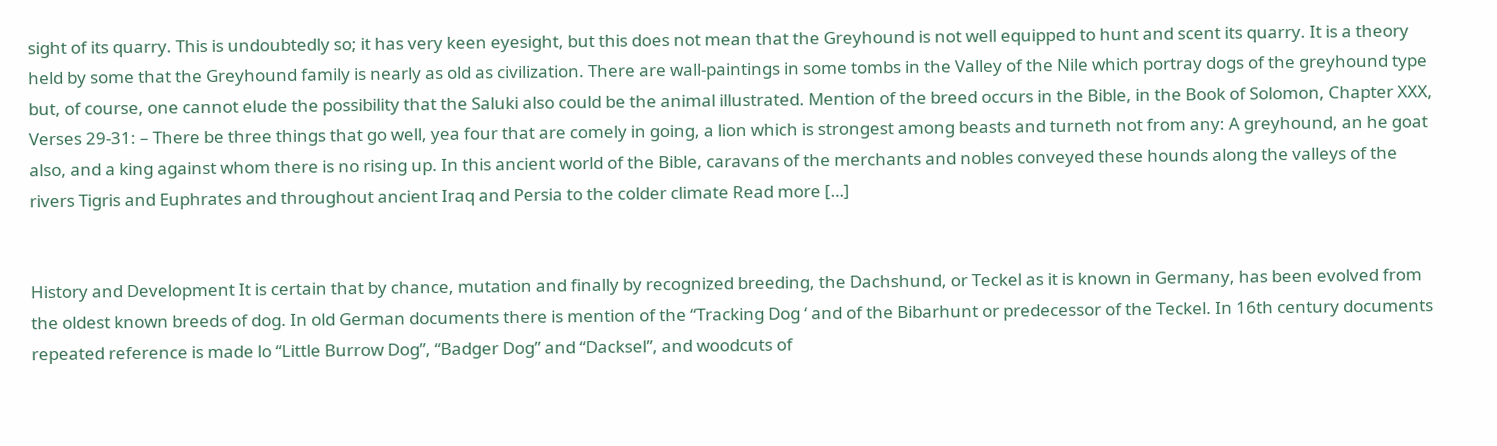sight of its quarry. This is undoubtedly so; it has very keen eyesight, but this does not mean that the Greyhound is not well equipped to hunt and scent its quarry. It is a theory held by some that the Greyhound family is nearly as old as civilization. There are wall-paintings in some tombs in the Valley of the Nile which portray dogs of the greyhound type but, of course, one cannot elude the possibility that the Saluki also could be the animal illustrated. Mention of the breed occurs in the Bible, in the Book of Solomon, Chapter XXX, Verses 29-31: – There be three things that go well, yea four that are comely in going, a lion which is strongest among beasts and turneth not from any: A greyhound, an he goat also, and a king against whom there is no rising up. In this ancient world of the Bible, caravans of the merchants and nobles conveyed these hounds along the valleys of the rivers Tigris and Euphrates and throughout ancient Iraq and Persia to the colder climate Read more […]


History and Development It is certain that by chance, mutation and finally by recognized breeding, the Dachshund, or Teckel as it is known in Germany, has been evolved from the oldest known breeds of dog. In old German documents there is mention of the “Tracking Dog ‘ and of the Bibarhunt or predecessor of the Teckel. In 16th century documents repeated reference is made lo “Little Burrow Dog”, “Badger Dog” and “Dacksel”, and woodcuts of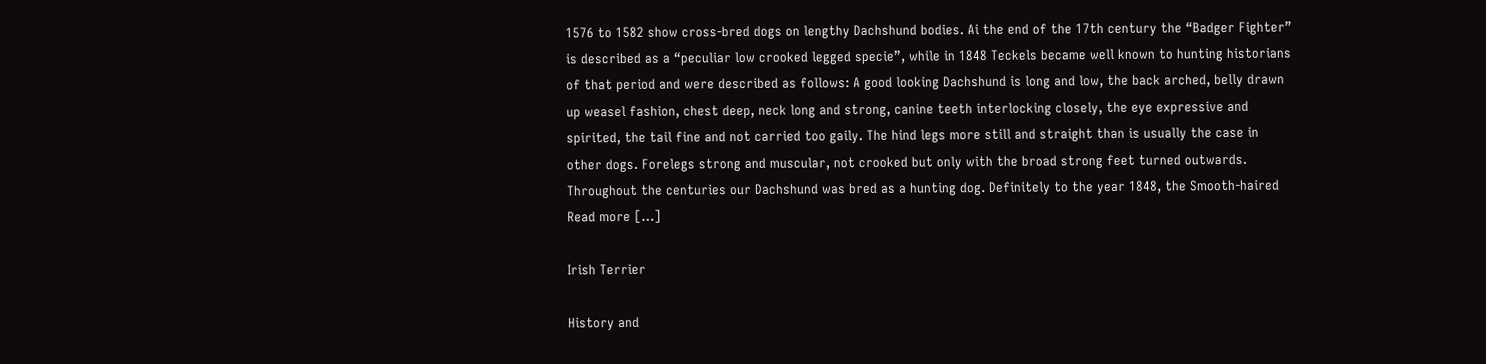1576 to 1582 show cross-bred dogs on lengthy Dachshund bodies. Ai the end of the 17th century the “Badger Fighter” is described as a “peculiar low crooked legged specie”, while in 1848 Teckels became well known to hunting historians of that period and were described as follows: A good looking Dachshund is long and low, the back arched, belly drawn up weasel fashion, chest deep, neck long and strong, canine teeth interlocking closely, the eye expressive and spirited, the tail fine and not carried too gaily. The hind legs more still and straight than is usually the case in other dogs. Forelegs strong and muscular, not crooked but only with the broad strong feet turned outwards. Throughout the centuries our Dachshund was bred as a hunting dog. Definitely to the year 1848, the Smooth-haired Read more […]

Irish Terrier

History and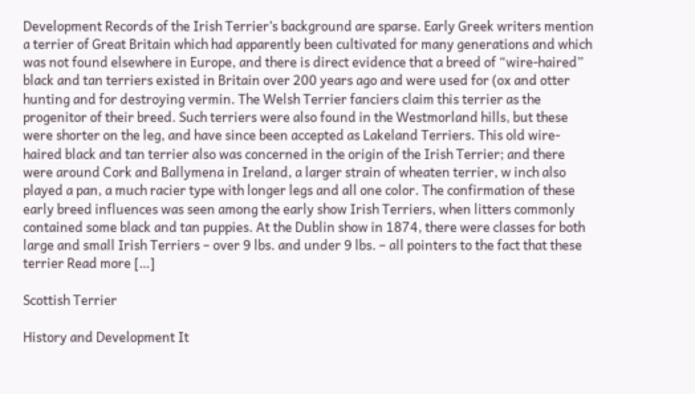Development Records of the Irish Terrier’s background are sparse. Early Greek writers mention a terrier of Great Britain which had apparently been cultivated for many generations and which was not found elsewhere in Europe, and there is direct evidence that a breed of “wire-haired” black and tan terriers existed in Britain over 200 years ago and were used for (ox and otter hunting and for destroying vermin. The Welsh Terrier fanciers claim this terrier as the progenitor of their breed. Such terriers were also found in the Westmorland hills, but these were shorter on the leg, and have since been accepted as Lakeland Terriers. This old wire-haired black and tan terrier also was concerned in the origin of the Irish Terrier; and there were around Cork and Ballymena in Ireland, a larger strain of wheaten terrier, w inch also played a pan, a much racier type with longer legs and all one color. The confirmation of these early breed influences was seen among the early show Irish Terriers, when litters commonly contained some black and tan puppies. At the Dublin show in 1874, there were classes for both large and small Irish Terriers – over 9 lbs. and under 9 lbs. – all pointers to the fact that these terrier Read more […]

Scottish Terrier

History and Development It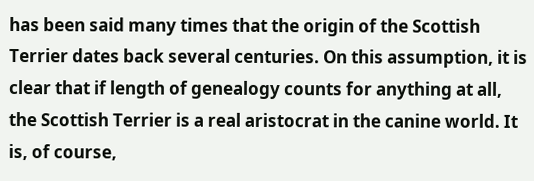has been said many times that the origin of the Scottish Terrier dates back several centuries. On this assumption, it is clear that if length of genealogy counts for anything at all, the Scottish Terrier is a real aristocrat in the canine world. It is, of course,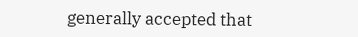generally accepted that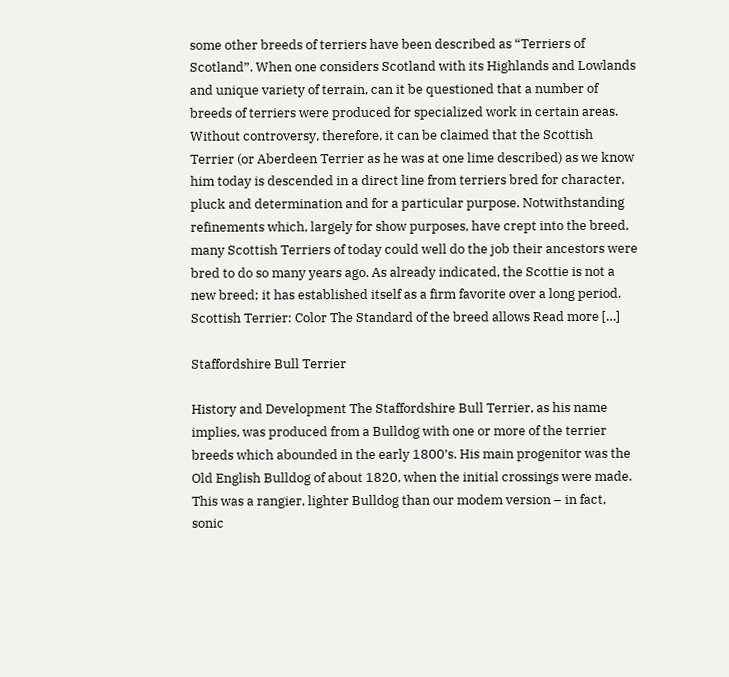some other breeds of terriers have been described as “Terriers of Scotland”. When one considers Scotland with its Highlands and Lowlands and unique variety of terrain, can it be questioned that a number of breeds of terriers were produced for specialized work in certain areas. Without controversy, therefore, it can be claimed that the Scottish Terrier (or Aberdeen Terrier as he was at one lime described) as we know him today is descended in a direct line from terriers bred for character, pluck and determination and for a particular purpose. Notwithstanding refinements which, largely for show purposes, have crept into the breed, many Scottish Terriers of today could well do the job their ancestors were bred to do so many years ago. As already indicated, the Scottie is not a new breed; it has established itself as a firm favorite over a long period. Scottish Terrier: Color The Standard of the breed allows Read more […]

Staffordshire Bull Terrier

History and Development The Staffordshire Bull Terrier, as his name implies, was produced from a Bulldog with one or more of the terrier breeds which abounded in the early 1800’s. His main progenitor was the Old English Bulldog of about 1820, when the initial crossings were made. This was a rangier, lighter Bulldog than our modem version – in fact, sonic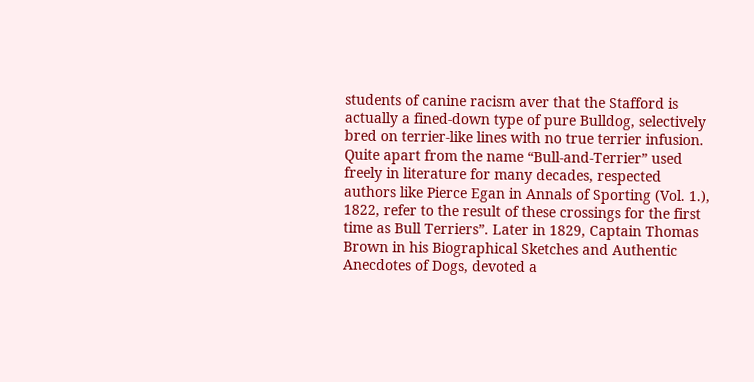students of canine racism aver that the Stafford is actually a fined-down type of pure Bulldog, selectively bred on terrier-like lines with no true terrier infusion. Quite apart from the name “Bull-and-Terrier” used freely in literature for many decades, respected authors like Pierce Egan in Annals of Sporting (Vol. 1.), 1822, refer to the result of these crossings for the first time as Bull Terriers”. Later in 1829, Captain Thomas Brown in his Biographical Sketches and Authentic Anecdotes of Dogs, devoted a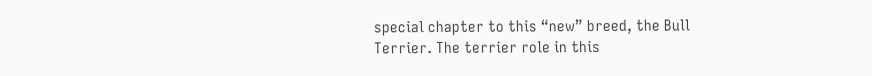special chapter to this “new” breed, the Bull Terrier. The terrier role in this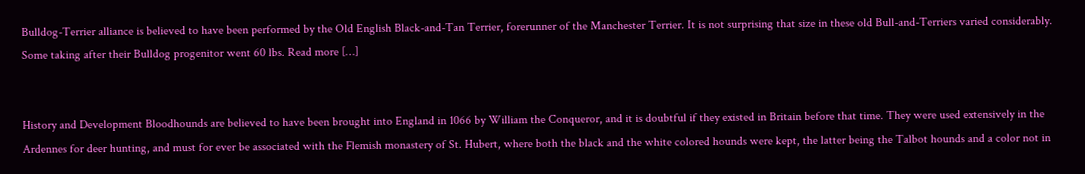Bulldog-Terrier alliance is believed to have been performed by the Old English Black-and-Tan Terrier, forerunner of the Manchester Terrier. It is not surprising that size in these old Bull-and-Terriers varied considerably. Some taking after their Bulldog progenitor went 60 lbs. Read more […]


History and Development Bloodhounds are believed to have been brought into England in 1066 by William the Conqueror, and it is doubtful if they existed in Britain before that time. They were used extensively in the Ardennes for deer hunting, and must for ever be associated with the Flemish monastery of St. Hubert, where both the black and the white colored hounds were kept, the latter being the Talbot hounds and a color not in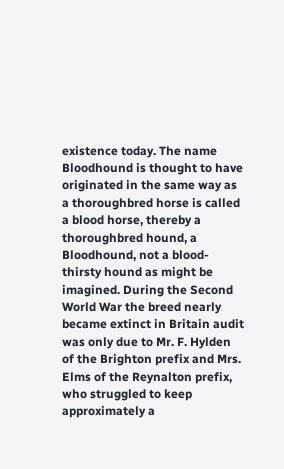existence today. The name Bloodhound is thought to have originated in the same way as a thoroughbred horse is called a blood horse, thereby a thoroughbred hound, a Bloodhound, not a blood-thirsty hound as might be imagined. During the Second World War the breed nearly became extinct in Britain audit was only due to Mr. F. Hylden of the Brighton prefix and Mrs. Elms of the Reynalton prefix, who struggled to keep approximately a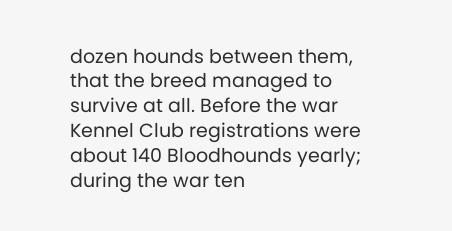dozen hounds between them, that the breed managed to survive at all. Before the war Kennel Club registrations were about 140 Bloodhounds yearly; during the war ten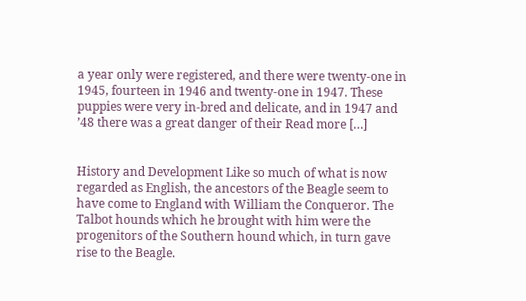a year only were registered, and there were twenty-one in 1945, fourteen in 1946 and twenty-one in 1947. These puppies were very in-bred and delicate, and in 1947 and ’48 there was a great danger of their Read more […]


History and Development Like so much of what is now regarded as English, the ancestors of the Beagle seem to have come to England with William the Conqueror. The Talbot hounds which he brought with him were the progenitors of the Southern hound which, in turn gave rise to the Beagle.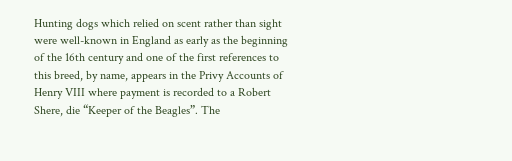Hunting dogs which relied on scent rather than sight were well-known in England as early as the beginning of the 16th century and one of the first references to this breed, by name, appears in the Privy Accounts of Henry VIII where payment is recorded to a Robert Shere, die “Keeper of the Beagles”. The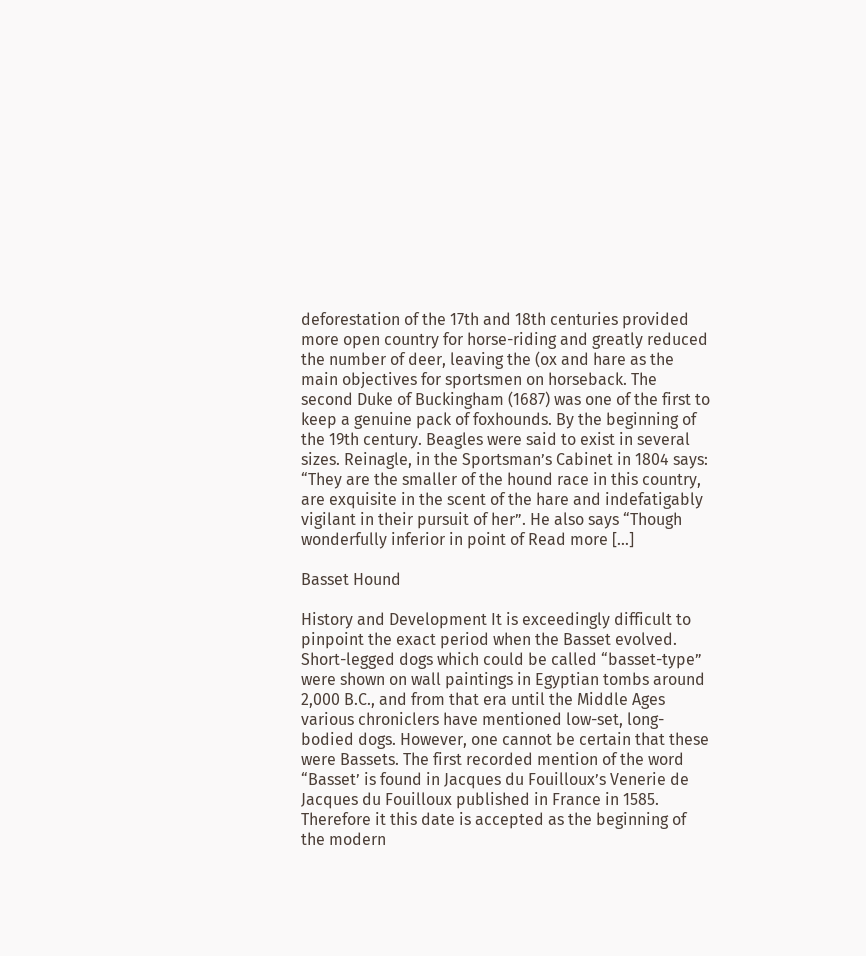deforestation of the 17th and 18th centuries provided more open country for horse-riding and greatly reduced the number of deer, leaving the (ox and hare as the main objectives for sportsmen on horseback. The second Duke of Buckingham (1687) was one of the first to keep a genuine pack of foxhounds. By the beginning of the 19th century. Beagles were said to exist in several sizes. Reinagle, in the Sportsman’s Cabinet in 1804 says: “They are the smaller of the hound race in this country, are exquisite in the scent of the hare and indefatigably vigilant in their pursuit of her”. He also says “Though wonderfully inferior in point of Read more […]

Basset Hound

History and Development It is exceedingly difficult to pinpoint the exact period when the Basset evolved. Short-legged dogs which could be called “basset-type” were shown on wall paintings in Egyptian tombs around 2,000 B.C., and from that era until the Middle Ages various chroniclers have mentioned low-set, long-bodied dogs. However, one cannot be certain that these were Bassets. The first recorded mention of the word “Basset’ is found in Jacques du Fouilloux’s Venerie de Jacques du Fouilloux published in France in 1585. Therefore it this date is accepted as the beginning of the modern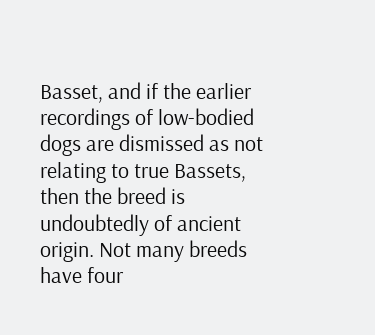Basset, and if the earlier recordings of low-bodied dogs are dismissed as not relating to true Bassets, then the breed is undoubtedly of ancient origin. Not many breeds have four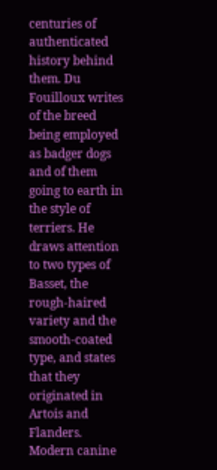centuries of authenticated history behind them. Du Fouilloux writes of the breed being employed as badger dogs and of them going to earth in the style of terriers. He draws attention to two types of Basset, the rough-haired variety and the smooth-coated type, and states that they originated in Artois and Flanders. Modern canine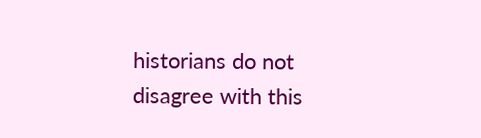historians do not disagree with this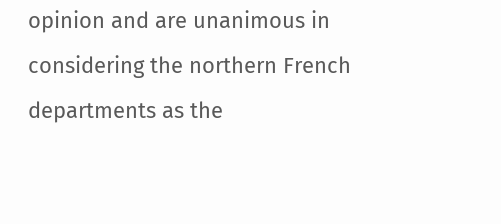opinion and are unanimous in considering the northern French departments as the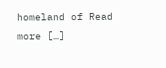homeland of Read more […]